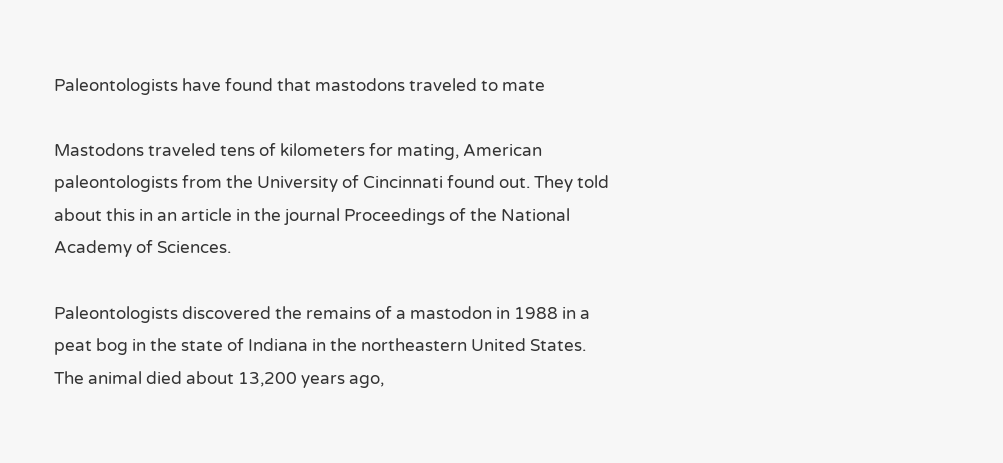Paleontologists have found that mastodons traveled to mate

Mastodons traveled tens of kilometers for mating, American paleontologists from the University of Cincinnati found out. They told about this in an article in the journal Proceedings of the National Academy of Sciences.

Paleontologists discovered the remains of a mastodon in 1988 in a peat bog in the state of Indiana in the northeastern United States. The animal died about 13,200 years ago,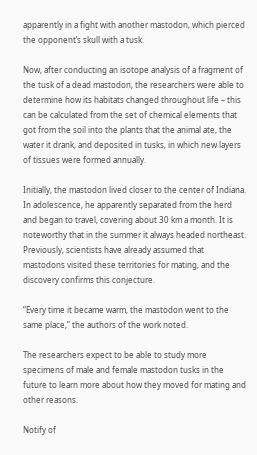apparently in a fight with another mastodon, which pierced the opponent’s skull with a tusk.

Now, after conducting an isotope analysis of a fragment of the tusk of a dead mastodon, the researchers were able to determine how its habitats changed throughout life – this can be calculated from the set of chemical elements that got from the soil into the plants that the animal ate, the water it drank, and deposited in tusks, in which new layers of tissues were formed annually.

Initially, the mastodon lived closer to the center of Indiana. In adolescence, he apparently separated from the herd and began to travel, covering about 30 km a month. It is noteworthy that in the summer it always headed northeast. Previously, scientists have already assumed that mastodons visited these territories for mating, and the discovery confirms this conjecture.

“Every time it became warm, the mastodon went to the same place,” the authors of the work noted.

The researchers expect to be able to study more specimens of male and female mastodon tusks in the future to learn more about how they moved for mating and other reasons.

Notify of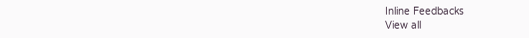Inline Feedbacks
View all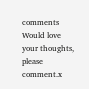comments
Would love your thoughts, please comment.x